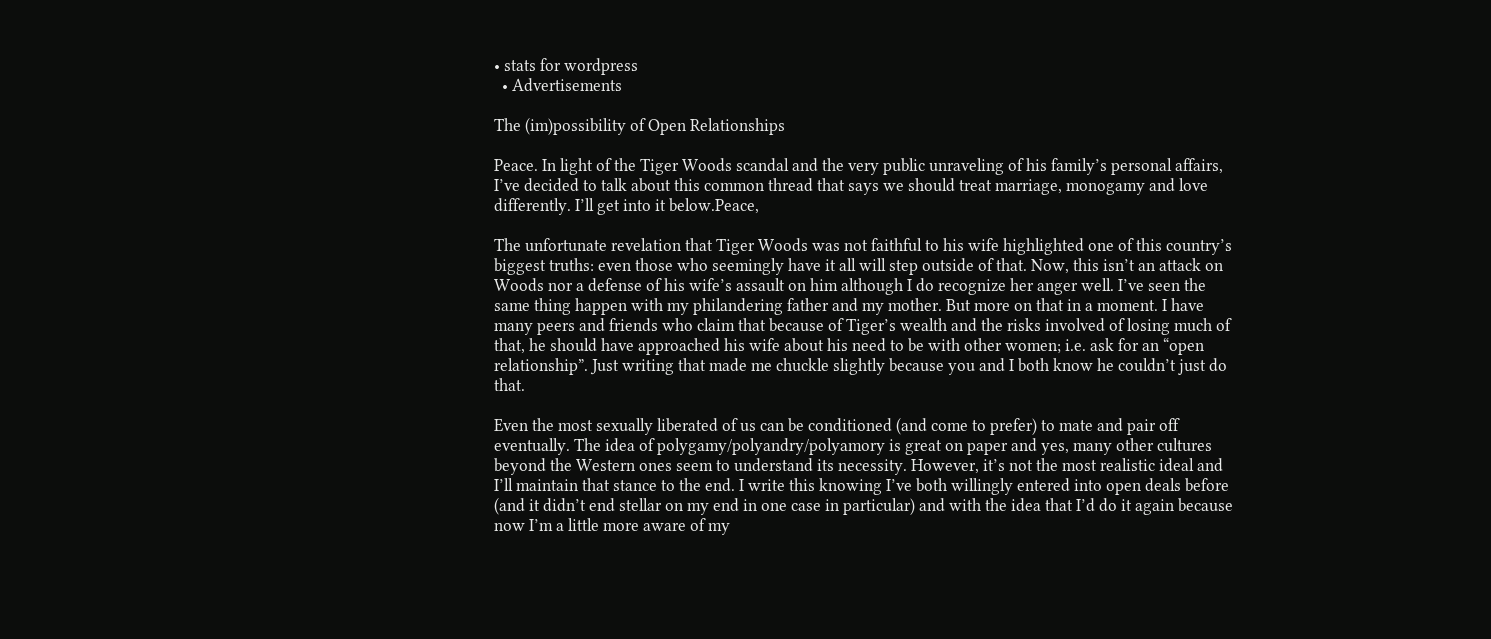• stats for wordpress
  • Advertisements

The (im)possibility of Open Relationships

Peace. In light of the Tiger Woods scandal and the very public unraveling of his family’s personal affairs, I’ve decided to talk about this common thread that says we should treat marriage, monogamy and love differently. I’ll get into it below.Peace,

The unfortunate revelation that Tiger Woods was not faithful to his wife highlighted one of this country’s biggest truths: even those who seemingly have it all will step outside of that. Now, this isn’t an attack on Woods nor a defense of his wife’s assault on him although I do recognize her anger well. I’ve seen the same thing happen with my philandering father and my mother. But more on that in a moment. I have many peers and friends who claim that because of Tiger’s wealth and the risks involved of losing much of that, he should have approached his wife about his need to be with other women; i.e. ask for an “open relationship”. Just writing that made me chuckle slightly because you and I both know he couldn’t just do that.

Even the most sexually liberated of us can be conditioned (and come to prefer) to mate and pair off eventually. The idea of polygamy/polyandry/polyamory is great on paper and yes, many other cultures beyond the Western ones seem to understand its necessity. However, it’s not the most realistic ideal and I’ll maintain that stance to the end. I write this knowing I’ve both willingly entered into open deals before (and it didn’t end stellar on my end in one case in particular) and with the idea that I’d do it again because now I’m a little more aware of my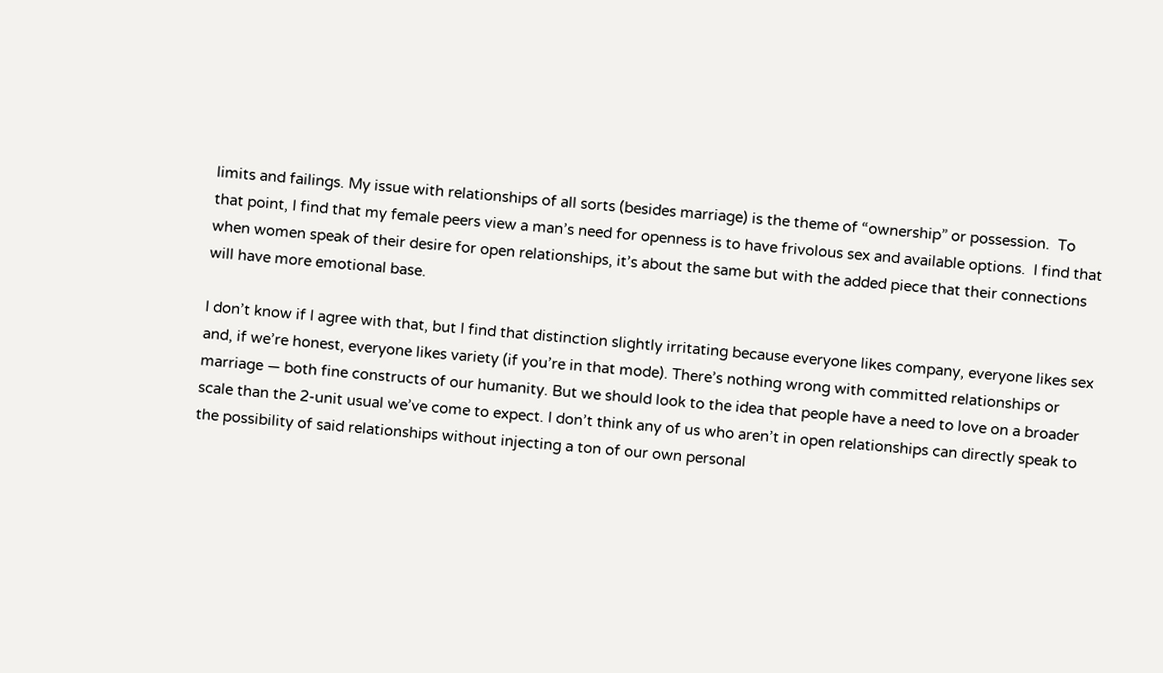limits and failings. My issue with relationships of all sorts (besides marriage) is the theme of “ownership” or possession.  To that point, I find that my female peers view a man’s need for openness is to have frivolous sex and available options.  I find that when women speak of their desire for open relationships, it’s about the same but with the added piece that their connections will have more emotional base.

I don’t know if I agree with that, but I find that distinction slightly irritating because everyone likes company, everyone likes sex and, if we’re honest, everyone likes variety (if you’re in that mode). There’s nothing wrong with committed relationships or marriage — both fine constructs of our humanity. But we should look to the idea that people have a need to love on a broader scale than the 2-unit usual we’ve come to expect. I don’t think any of us who aren’t in open relationships can directly speak to the possibility of said relationships without injecting a ton of our own personal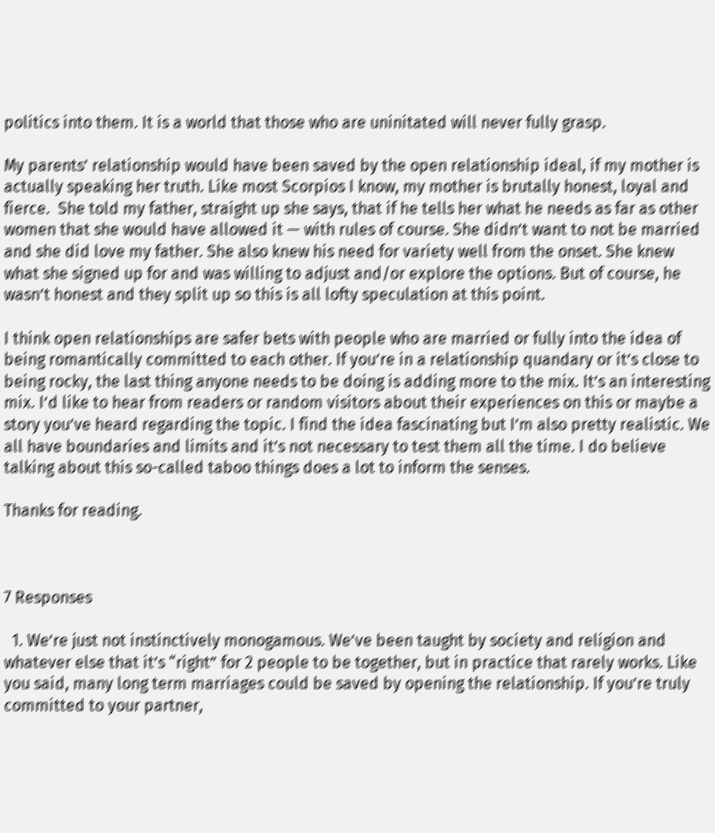politics into them. It is a world that those who are uninitated will never fully grasp.

My parents’ relationship would have been saved by the open relationship ideal, if my mother is actually speaking her truth. Like most Scorpios I know, my mother is brutally honest, loyal and fierce.  She told my father, straight up she says, that if he tells her what he needs as far as other women that she would have allowed it — with rules of course. She didn’t want to not be married and she did love my father. She also knew his need for variety well from the onset. She knew what she signed up for and was willing to adjust and/or explore the options. But of course, he wasn’t honest and they split up so this is all lofty speculation at this point.

I think open relationships are safer bets with people who are married or fully into the idea of being romantically committed to each other. If you’re in a relationship quandary or it’s close to being rocky, the last thing anyone needs to be doing is adding more to the mix. It’s an interesting mix. I’d like to hear from readers or random visitors about their experiences on this or maybe a story you’ve heard regarding the topic. I find the idea fascinating but I’m also pretty realistic. We all have boundaries and limits and it’s not necessary to test them all the time. I do believe talking about this so-called taboo things does a lot to inform the senses.

Thanks for reading.



7 Responses

  1. We’re just not instinctively monogamous. We’ve been taught by society and religion and whatever else that it’s “right” for 2 people to be together, but in practice that rarely works. Like you said, many long term marriages could be saved by opening the relationship. If you’re truly committed to your partner,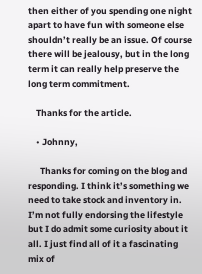then either of you spending one night apart to have fun with someone else shouldn’t really be an issue. Of course there will be jealousy, but in the long term it can really help preserve the long term commitment.

    Thanks for the article.

    • Johnny,

      Thanks for coming on the blog and responding. I think it’s something we need to take stock and inventory in. I’m not fully endorsing the lifestyle but I do admit some curiosity about it all. I just find all of it a fascinating mix of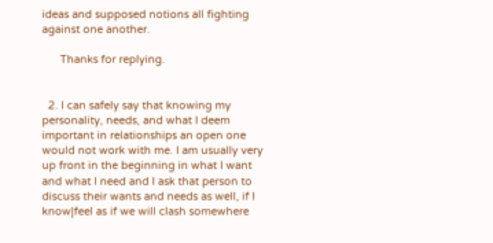ideas and supposed notions all fighting against one another.

      Thanks for replying.


  2. I can safely say that knowing my personality, needs, and what I deem important in relationships an open one would not work with me. I am usually very up front in the beginning in what I want and what I need and I ask that person to discuss their wants and needs as well, if I know|feel as if we will clash somewhere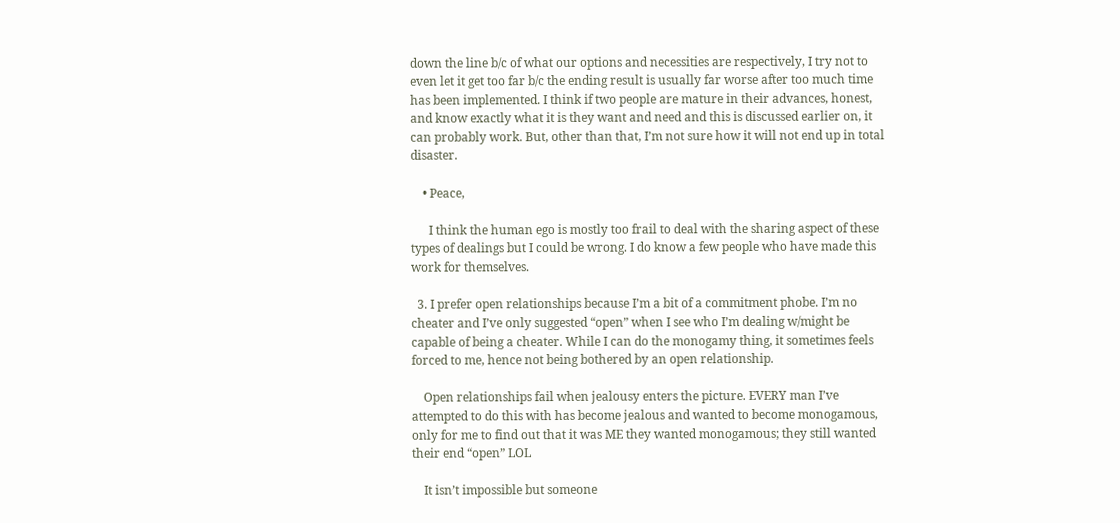down the line b/c of what our options and necessities are respectively, I try not to even let it get too far b/c the ending result is usually far worse after too much time has been implemented. I think if two people are mature in their advances, honest, and know exactly what it is they want and need and this is discussed earlier on, it can probably work. But, other than that, I’m not sure how it will not end up in total disaster.

    • Peace,

      I think the human ego is mostly too frail to deal with the sharing aspect of these types of dealings but I could be wrong. I do know a few people who have made this work for themselves.

  3. I prefer open relationships because I’m a bit of a commitment phobe. I’m no cheater and I’ve only suggested “open” when I see who I’m dealing w/might be capable of being a cheater. While I can do the monogamy thing, it sometimes feels forced to me, hence not being bothered by an open relationship.

    Open relationships fail when jealousy enters the picture. EVERY man I’ve attempted to do this with has become jealous and wanted to become monogamous, only for me to find out that it was ME they wanted monogamous; they still wanted their end “open” LOL

    It isn’t impossible but someone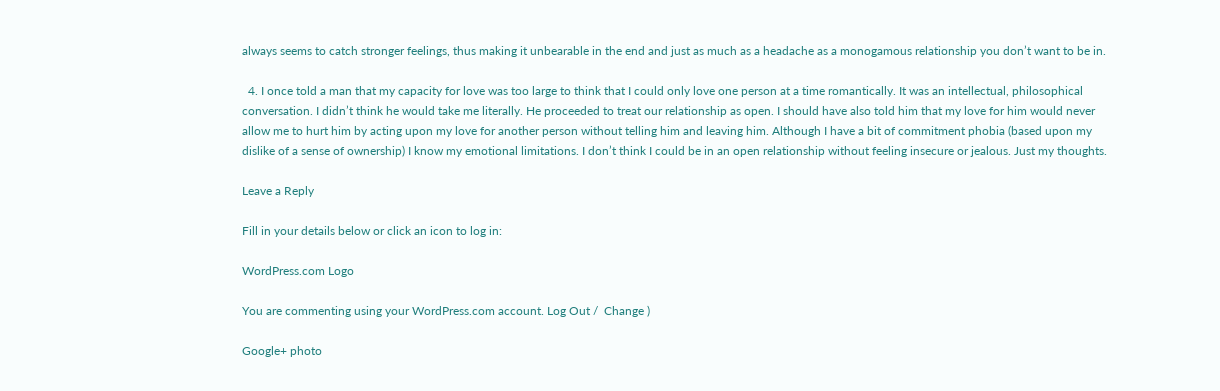always seems to catch stronger feelings, thus making it unbearable in the end and just as much as a headache as a monogamous relationship you don’t want to be in.

  4. I once told a man that my capacity for love was too large to think that I could only love one person at a time romantically. It was an intellectual, philosophical conversation. I didn’t think he would take me literally. He proceeded to treat our relationship as open. I should have also told him that my love for him would never allow me to hurt him by acting upon my love for another person without telling him and leaving him. Although I have a bit of commitment phobia (based upon my dislike of a sense of ownership) I know my emotional limitations. I don’t think I could be in an open relationship without feeling insecure or jealous. Just my thoughts.

Leave a Reply

Fill in your details below or click an icon to log in:

WordPress.com Logo

You are commenting using your WordPress.com account. Log Out /  Change )

Google+ photo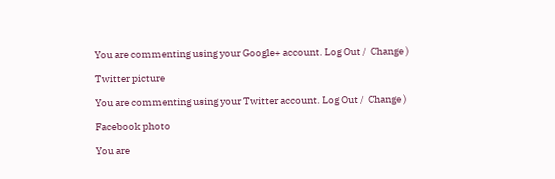You are commenting using your Google+ account. Log Out /  Change )

Twitter picture

You are commenting using your Twitter account. Log Out /  Change )

Facebook photo

You are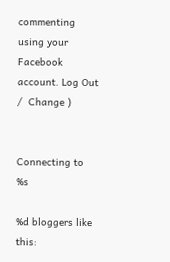commenting using your Facebook account. Log Out /  Change )


Connecting to %s

%d bloggers like this: